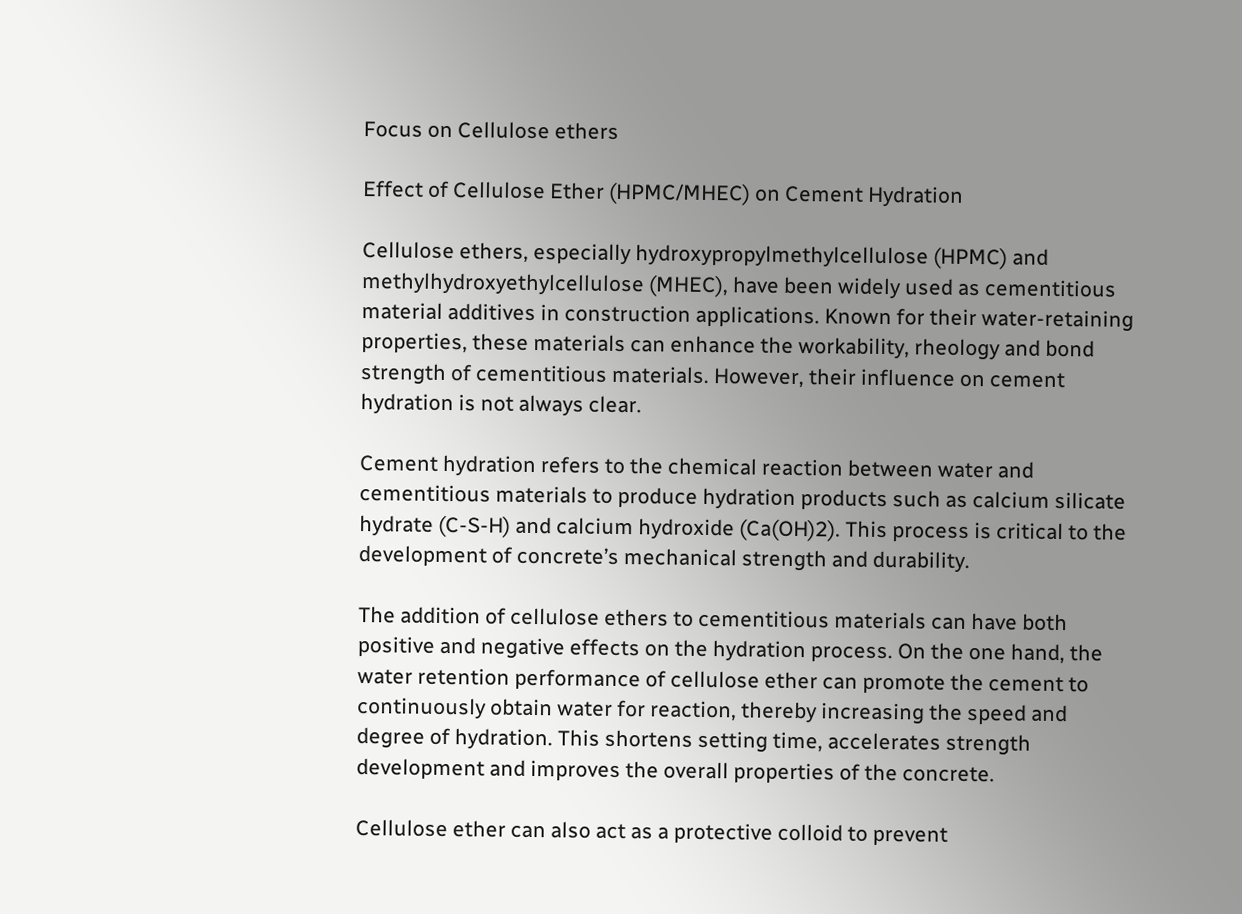Focus on Cellulose ethers

Effect of Cellulose Ether (HPMC/MHEC) on Cement Hydration

Cellulose ethers, especially hydroxypropylmethylcellulose (HPMC) and methylhydroxyethylcellulose (MHEC), have been widely used as cementitious material additives in construction applications. Known for their water-retaining properties, these materials can enhance the workability, rheology and bond strength of cementitious materials. However, their influence on cement hydration is not always clear.

Cement hydration refers to the chemical reaction between water and cementitious materials to produce hydration products such as calcium silicate hydrate (C-S-H) and calcium hydroxide (Ca(OH)2). This process is critical to the development of concrete’s mechanical strength and durability.

The addition of cellulose ethers to cementitious materials can have both positive and negative effects on the hydration process. On the one hand, the water retention performance of cellulose ether can promote the cement to continuously obtain water for reaction, thereby increasing the speed and degree of hydration. This shortens setting time, accelerates strength development and improves the overall properties of the concrete.

Cellulose ether can also act as a protective colloid to prevent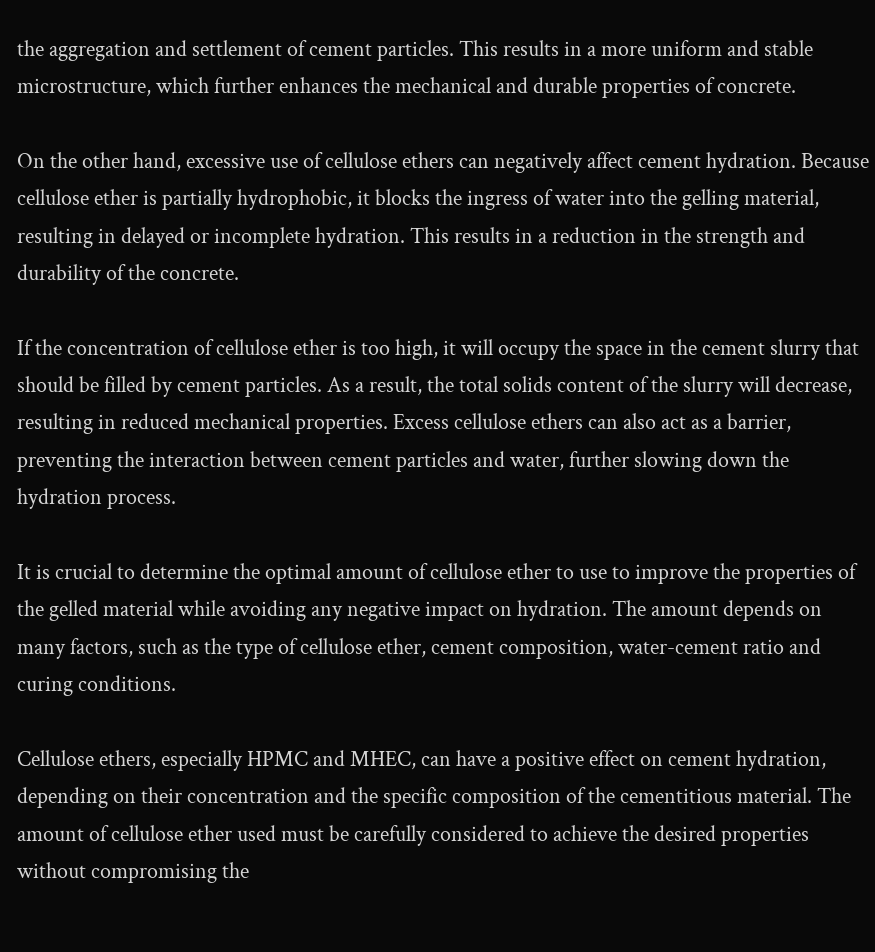the aggregation and settlement of cement particles. This results in a more uniform and stable microstructure, which further enhances the mechanical and durable properties of concrete.

On the other hand, excessive use of cellulose ethers can negatively affect cement hydration. Because cellulose ether is partially hydrophobic, it blocks the ingress of water into the gelling material, resulting in delayed or incomplete hydration. This results in a reduction in the strength and durability of the concrete.

If the concentration of cellulose ether is too high, it will occupy the space in the cement slurry that should be filled by cement particles. As a result, the total solids content of the slurry will decrease, resulting in reduced mechanical properties. Excess cellulose ethers can also act as a barrier, preventing the interaction between cement particles and water, further slowing down the hydration process.

It is crucial to determine the optimal amount of cellulose ether to use to improve the properties of the gelled material while avoiding any negative impact on hydration. The amount depends on many factors, such as the type of cellulose ether, cement composition, water-cement ratio and curing conditions.

Cellulose ethers, especially HPMC and MHEC, can have a positive effect on cement hydration, depending on their concentration and the specific composition of the cementitious material. The amount of cellulose ether used must be carefully considered to achieve the desired properties without compromising the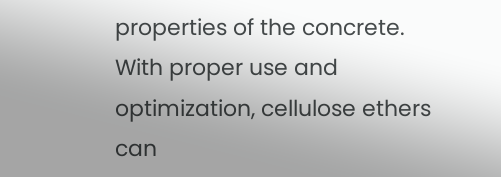properties of the concrete. With proper use and optimization, cellulose ethers can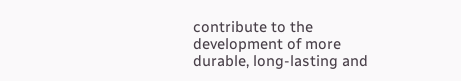contribute to the development of more durable, long-lasting and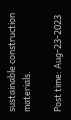sustainable construction materials.

Post time: Aug-23-2023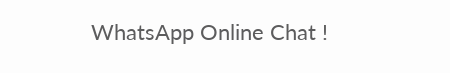WhatsApp Online Chat !